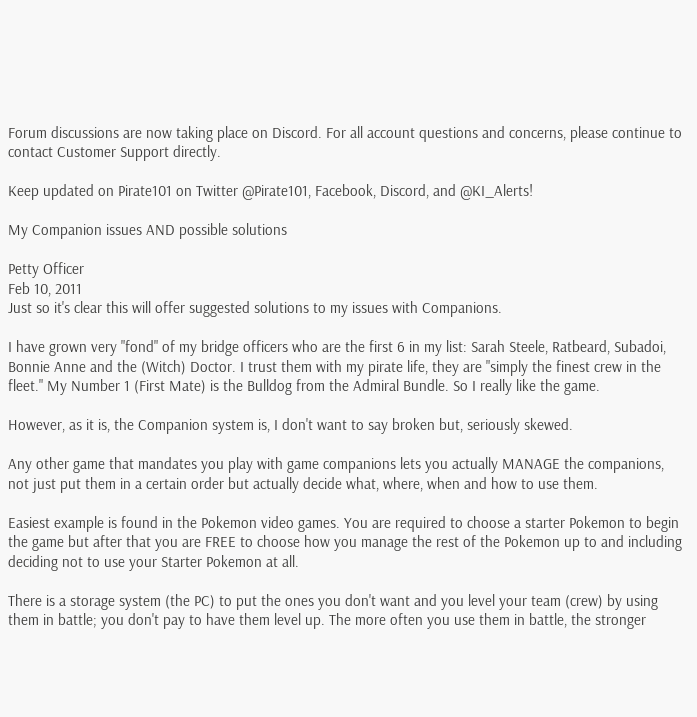Forum discussions are now taking place on Discord. For all account questions and concerns, please continue to contact Customer Support directly.

Keep updated on Pirate101 on Twitter @Pirate101, Facebook, Discord, and @KI_Alerts!

My Companion issues AND possible solutions

Petty Officer
Feb 10, 2011
Just so it's clear this will offer suggested solutions to my issues with Companions.

I have grown very "fond" of my bridge officers who are the first 6 in my list: Sarah Steele, Ratbeard, Subadoi, Bonnie Anne and the (Witch) Doctor. I trust them with my pirate life, they are "simply the finest crew in the fleet." My Number 1 (First Mate) is the Bulldog from the Admiral Bundle. So I really like the game.

However, as it is, the Companion system is, I don't want to say broken but, seriously skewed.

Any other game that mandates you play with game companions lets you actually MANAGE the companions, not just put them in a certain order but actually decide what, where, when and how to use them.

Easiest example is found in the Pokemon video games. You are required to choose a starter Pokemon to begin the game but after that you are FREE to choose how you manage the rest of the Pokemon up to and including deciding not to use your Starter Pokemon at all.

There is a storage system (the PC) to put the ones you don't want and you level your team (crew) by using them in battle; you don't pay to have them level up. The more often you use them in battle, the stronger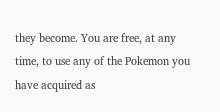they become. You are free, at any time, to use any of the Pokemon you have acquired as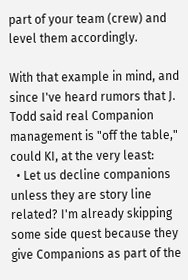part of your team (crew) and level them accordingly.

With that example in mind, and since I've heard rumors that J. Todd said real Companion management is "off the table," could KI, at the very least:
  • Let us decline companions unless they are story line related? I'm already skipping some side quest because they give Companions as part of the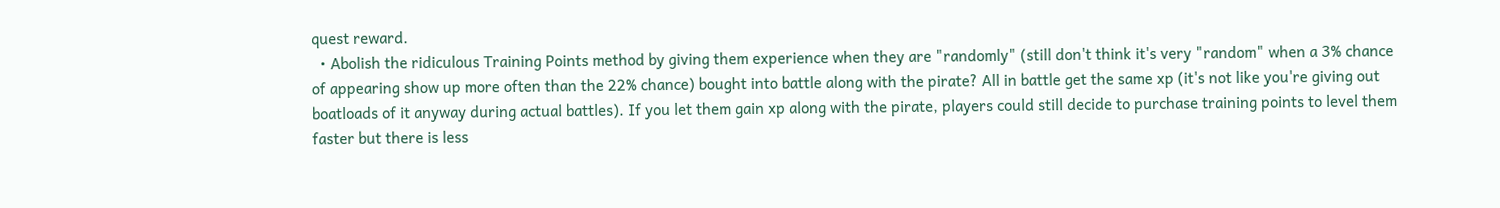quest reward.
  • Abolish the ridiculous Training Points method by giving them experience when they are "randomly" (still don't think it's very "random" when a 3% chance of appearing show up more often than the 22% chance) bought into battle along with the pirate? All in battle get the same xp (it's not like you're giving out boatloads of it anyway during actual battles). If you let them gain xp along with the pirate, players could still decide to purchase training points to level them faster but there is less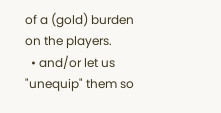of a (gold) burden on the players.
  • and/or let us "unequip" them so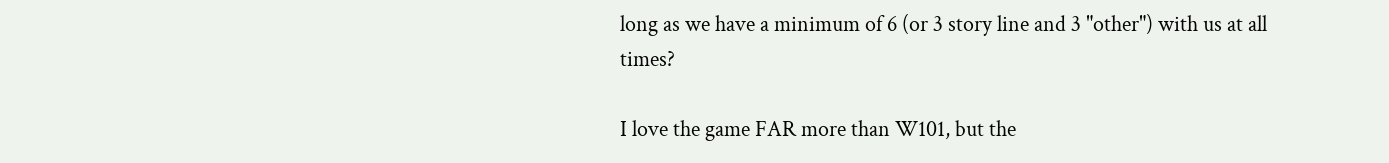long as we have a minimum of 6 (or 3 story line and 3 "other") with us at all times?

I love the game FAR more than W101, but the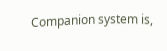Companion system is,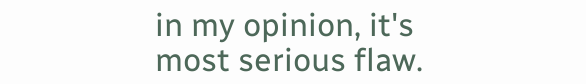in my opinion, it's most serious flaw.